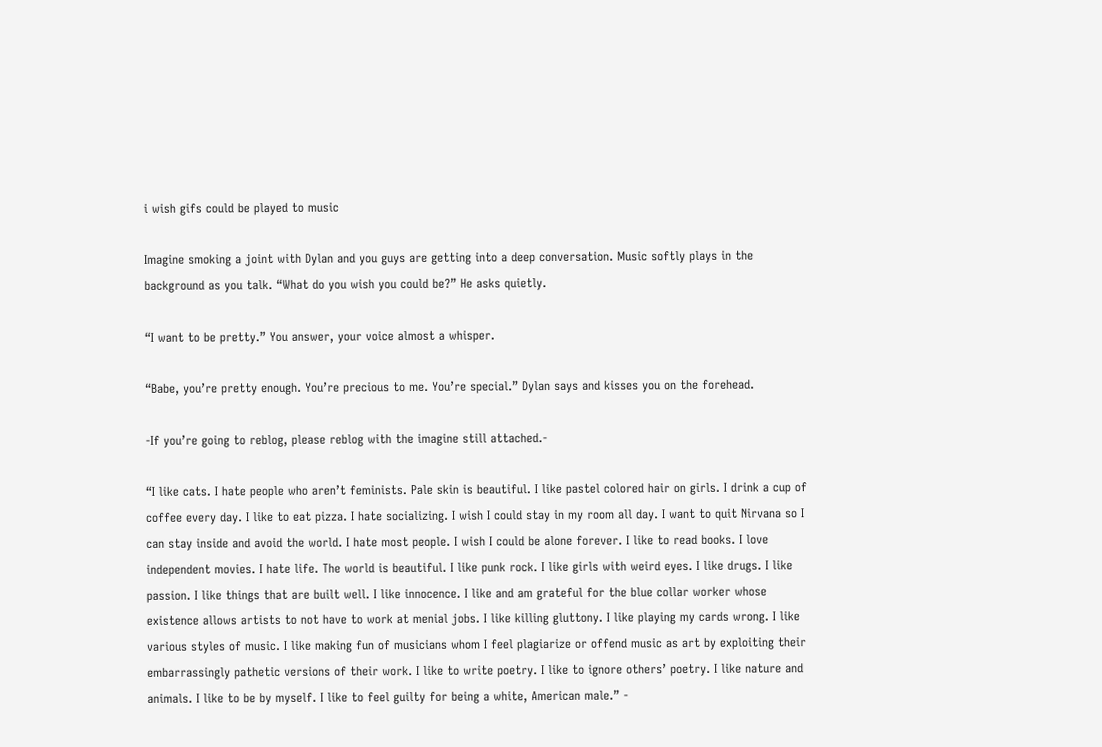i wish gifs could be played to music

Imagine smoking a joint with Dylan and you guys are getting into a deep conversation. Music softly plays in the background as you talk. “What do you wish you could be?” He asks quietly.

“I want to be pretty.” You answer, your voice almost a whisper.

“Babe, you’re pretty enough. You’re precious to me. You’re special.” Dylan says and kisses you on the forehead.

-If you’re going to reblog, please reblog with the imagine still attached.-

“I like cats. I hate people who aren’t feminists. Pale skin is beautiful. I like pastel colored hair on girls. I drink a cup of coffee every day. I like to eat pizza. I hate socializing. I wish I could stay in my room all day. I want to quit Nirvana so I can stay inside and avoid the world. I hate most people. I wish I could be alone forever. I like to read books. I love independent movies. I hate life. The world is beautiful. I like punk rock. I like girls with weird eyes. I like drugs. I like passion. I like things that are built well. I like innocence. I like and am grateful for the blue collar worker whose existence allows artists to not have to work at menial jobs. I like killing gluttony. I like playing my cards wrong. I like various styles of music. I like making fun of musicians whom I feel plagiarize or offend music as art by exploiting their embarrassingly pathetic versions of their work. I like to write poetry. I like to ignore others’ poetry. I like nature and animals. I like to be by myself. I like to feel guilty for being a white, American male.” -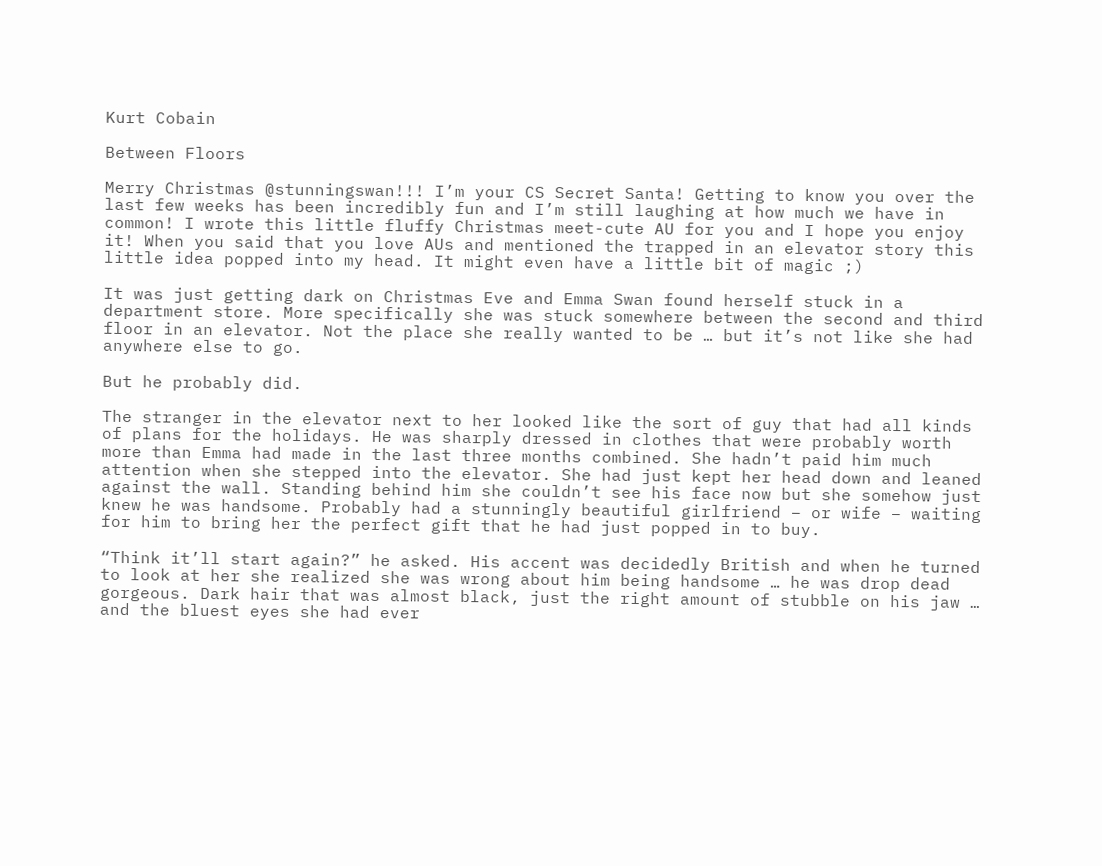Kurt Cobain

Between Floors

Merry Christmas @stunningswan!!! I’m your CS Secret Santa! Getting to know you over the last few weeks has been incredibly fun and I’m still laughing at how much we have in common! I wrote this little fluffy Christmas meet-cute AU for you and I hope you enjoy it! When you said that you love AUs and mentioned the trapped in an elevator story this little idea popped into my head. It might even have a little bit of magic ;)

It was just getting dark on Christmas Eve and Emma Swan found herself stuck in a department store. More specifically she was stuck somewhere between the second and third floor in an elevator. Not the place she really wanted to be … but it’s not like she had anywhere else to go.

But he probably did.

The stranger in the elevator next to her looked like the sort of guy that had all kinds of plans for the holidays. He was sharply dressed in clothes that were probably worth more than Emma had made in the last three months combined. She hadn’t paid him much attention when she stepped into the elevator. She had just kept her head down and leaned against the wall. Standing behind him she couldn’t see his face now but she somehow just knew he was handsome. Probably had a stunningly beautiful girlfriend – or wife – waiting for him to bring her the perfect gift that he had just popped in to buy.

“Think it’ll start again?” he asked. His accent was decidedly British and when he turned to look at her she realized she was wrong about him being handsome … he was drop dead gorgeous. Dark hair that was almost black, just the right amount of stubble on his jaw … and the bluest eyes she had ever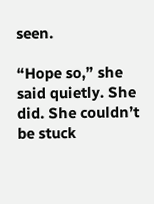seen.

“Hope so,” she said quietly. She did. She couldn’t be stuck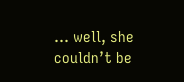… well, she couldn’t be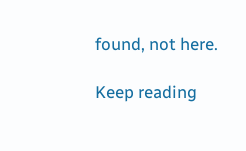found, not here.

Keep reading